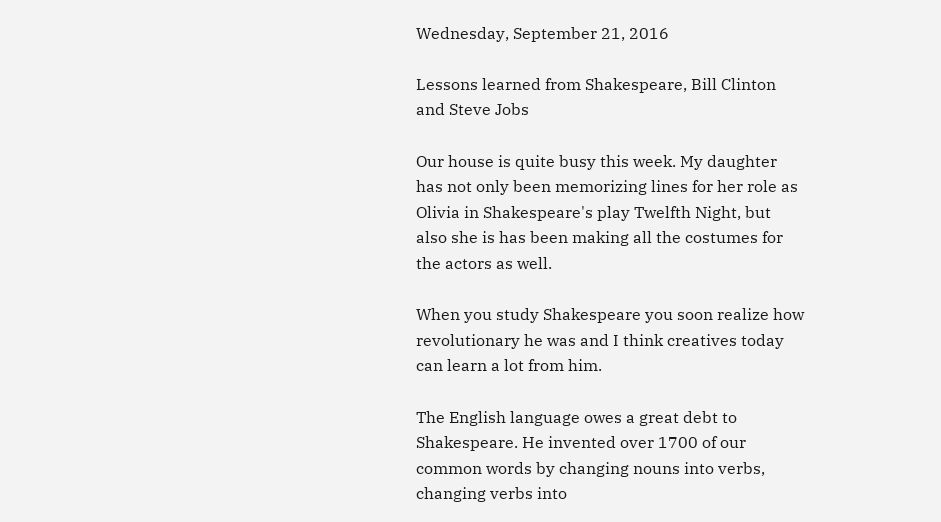Wednesday, September 21, 2016

Lessons learned from Shakespeare, Bill Clinton and Steve Jobs

Our house is quite busy this week. My daughter has not only been memorizing lines for her role as Olivia in Shakespeare's play Twelfth Night, but also she is has been making all the costumes for the actors as well.

When you study Shakespeare you soon realize how revolutionary he was and I think creatives today can learn a lot from him.

The English language owes a great debt to Shakespeare. He invented over 1700 of our common words by changing nouns into verbs, changing verbs into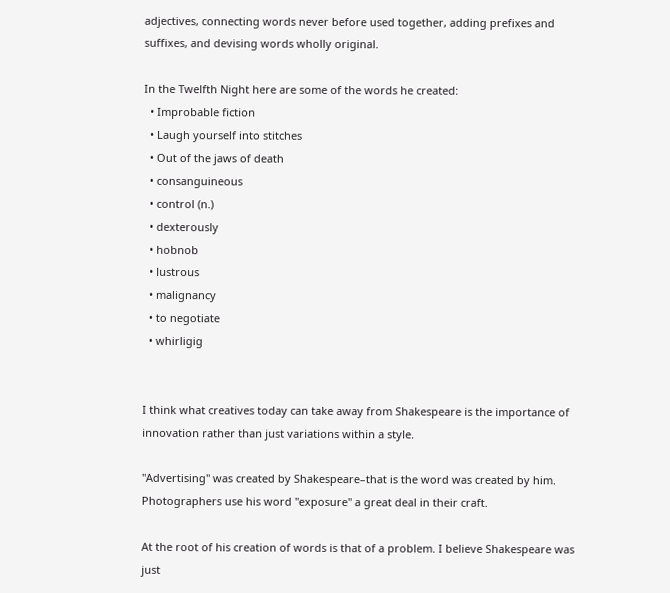adjectives, connecting words never before used together, adding prefixes and suffixes, and devising words wholly original.

In the Twelfth Night here are some of the words he created:
  • Improbable fiction
  • Laugh yourself into stitches
  • Out of the jaws of death
  • consanguineous
  • control (n.)
  • dexterously
  • hobnob
  • lustrous
  • malignancy
  • to negotiate
  • whirligig


I think what creatives today can take away from Shakespeare is the importance of innovation rather than just variations within a style.

"Advertising" was created by Shakespeare–that is the word was created by him. Photographers use his word "exposure" a great deal in their craft.

At the root of his creation of words is that of a problem. I believe Shakespeare was just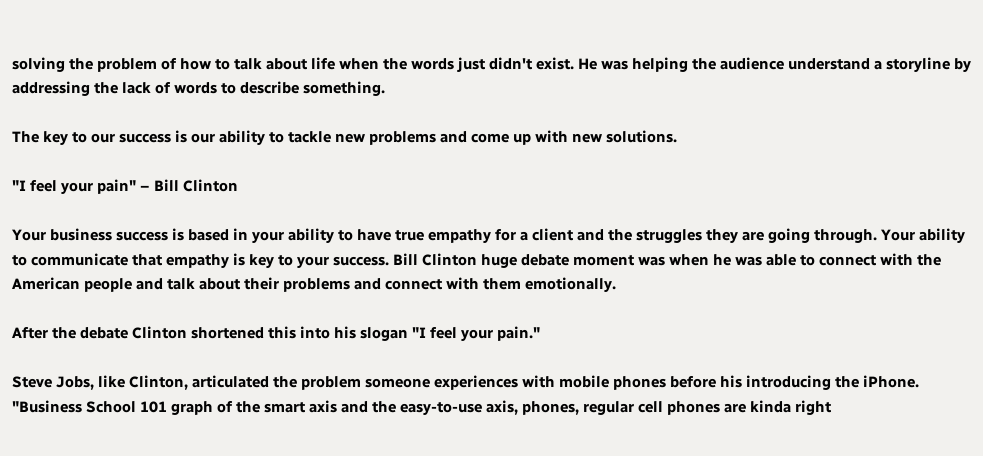solving the problem of how to talk about life when the words just didn't exist. He was helping the audience understand a storyline by addressing the lack of words to describe something.

The key to our success is our ability to tackle new problems and come up with new solutions.

"I feel your pain" – Bill Clinton

Your business success is based in your ability to have true empathy for a client and the struggles they are going through. Your ability to communicate that empathy is key to your success. Bill Clinton huge debate moment was when he was able to connect with the American people and talk about their problems and connect with them emotionally.

After the debate Clinton shortened this into his slogan "I feel your pain."

Steve Jobs, like Clinton, articulated the problem someone experiences with mobile phones before his introducing the iPhone.
"Business School 101 graph of the smart axis and the easy-to-use axis, phones, regular cell phones are kinda right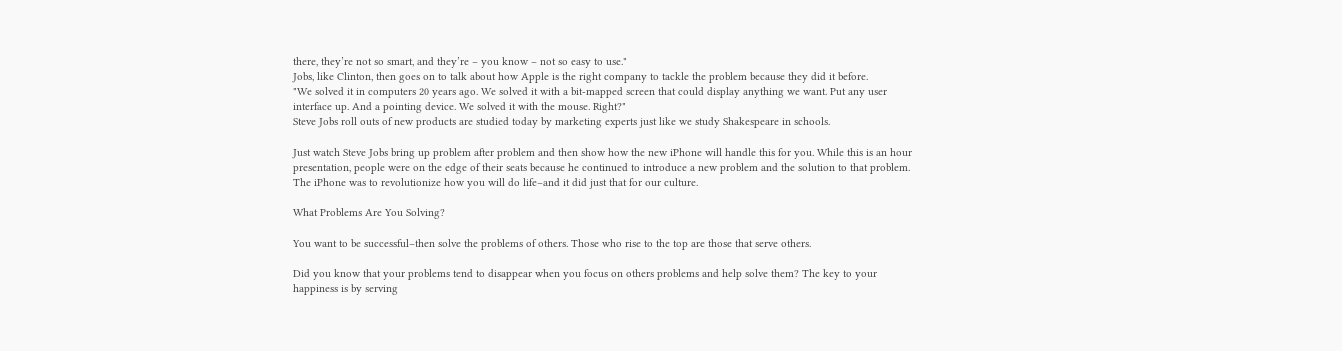there, they’re not so smart, and they’re – you know – not so easy to use."
Jobs, like Clinton, then goes on to talk about how Apple is the right company to tackle the problem because they did it before.
"We solved it in computers 20 years ago. We solved it with a bit-mapped screen that could display anything we want. Put any user interface up. And a pointing device. We solved it with the mouse. Right?"
Steve Jobs roll outs of new products are studied today by marketing experts just like we study Shakespeare in schools.

Just watch Steve Jobs bring up problem after problem and then show how the new iPhone will handle this for you. While this is an hour presentation, people were on the edge of their seats because he continued to introduce a new problem and the solution to that problem. The iPhone was to revolutionize how you will do life–and it did just that for our culture.

What Problems Are You Solving?

You want to be successful–then solve the problems of others. Those who rise to the top are those that serve others.

Did you know that your problems tend to disappear when you focus on others problems and help solve them? The key to your happiness is by serving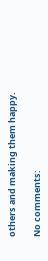others and making them happy.

No comments: